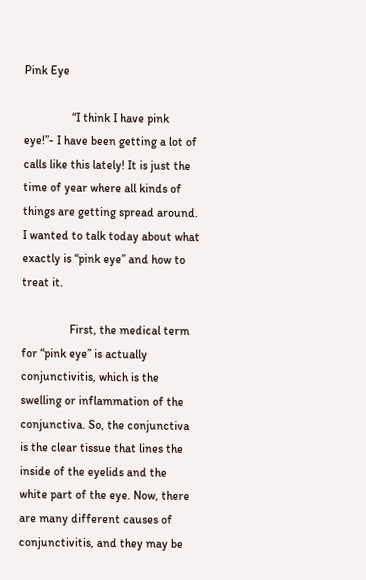Pink Eye

                “I think I have pink eye!”- I have been getting a lot of calls like this lately! It is just the time of year where all kinds of things are getting spread around. I wanted to talk today about what exactly is “pink eye” and how to treat it.

                First, the medical term for “pink eye” is actually conjunctivitis, which is the swelling or inflammation of the conjunctiva. So, the conjunctiva is the clear tissue that lines the inside of the eyelids and the white part of the eye. Now, there are many different causes of conjunctivitis, and they may be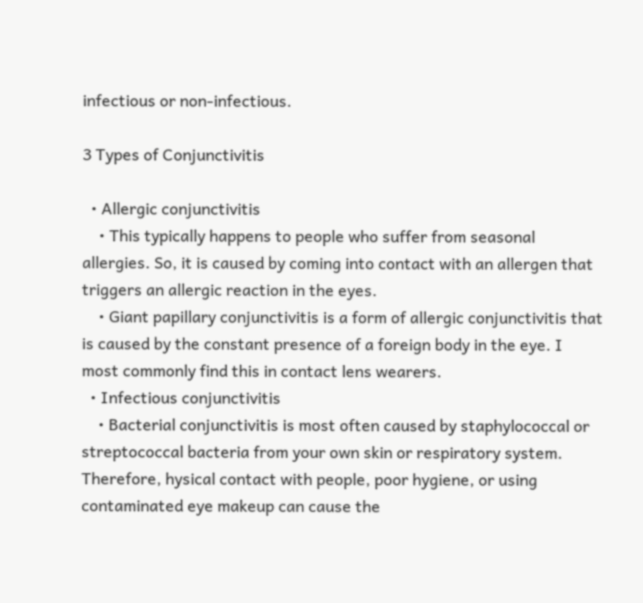infectious or non-infectious.

3 Types of Conjunctivitis

  • Allergic conjunctivitis
    • This typically happens to people who suffer from seasonal allergies. So, it is caused by coming into contact with an allergen that triggers an allergic reaction in the eyes.
    • Giant papillary conjunctivitis is a form of allergic conjunctivitis that is caused by the constant presence of a foreign body in the eye. I most commonly find this in contact lens wearers.
  • Infectious conjunctivitis
    • Bacterial conjunctivitis is most often caused by staphylococcal or streptococcal bacteria from your own skin or respiratory system. Therefore, hysical contact with people, poor hygiene, or using contaminated eye makeup can cause the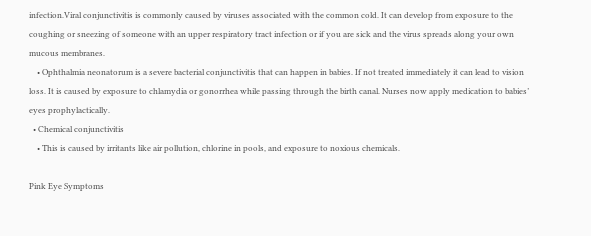infection.Viral conjunctivitis is commonly caused by viruses associated with the common cold. It can develop from exposure to the coughing or sneezing of someone with an upper respiratory tract infection or if you are sick and the virus spreads along your own mucous membranes.
    • Ophthalmia neonatorum is a severe bacterial conjunctivitis that can happen in babies. If not treated immediately it can lead to vision loss. It is caused by exposure to chlamydia or gonorrhea while passing through the birth canal. Nurses now apply medication to babies’ eyes prophylactically.
  • Chemical conjunctivitis
    • This is caused by irritants like air pollution, chlorine in pools, and exposure to noxious chemicals.

Pink Eye Symptoms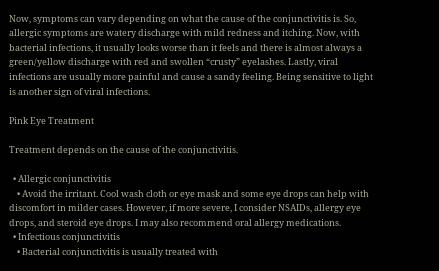Now, symptoms can vary depending on what the cause of the conjunctivitis is. So, allergic symptoms are watery discharge with mild redness and itching. Now, with bacterial infections, it usually looks worse than it feels and there is almost always a green/yellow discharge with red and swollen “crusty” eyelashes. Lastly, viral infections are usually more painful and cause a sandy feeling. Being sensitive to light is another sign of viral infections.

Pink Eye Treatment

Treatment depends on the cause of the conjunctivitis.

  • Allergic conjunctivitis
    • Avoid the irritant. Cool wash cloth or eye mask and some eye drops can help with discomfort in milder cases. However, if more severe, I consider NSAIDs, allergy eye drops, and steroid eye drops. I may also recommend oral allergy medications.
  • Infectious conjunctivitis
    • Bacterial conjunctivitis is usually treated with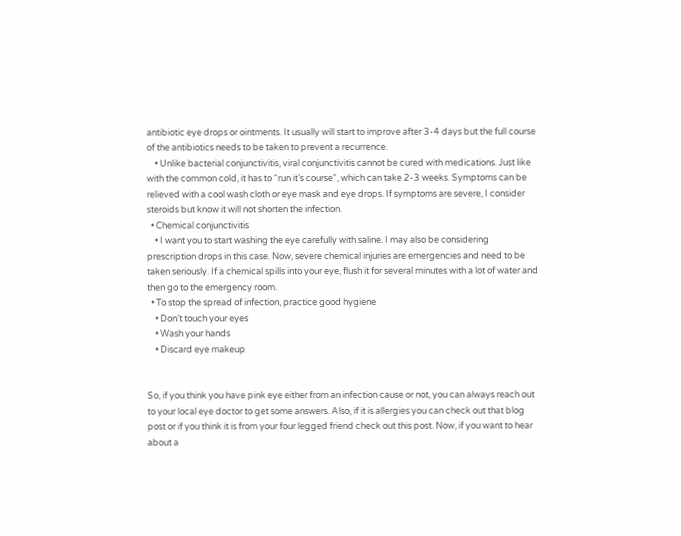antibiotic eye drops or ointments. It usually will start to improve after 3-4 days but the full course of the antibiotics needs to be taken to prevent a recurrence.
    • Unlike bacterial conjunctivitis, viral conjunctivitis cannot be cured with medications. Just like with the common cold, it has to “run it’s course”, which can take 2-3 weeks. Symptoms can be relieved with a cool wash cloth or eye mask and eye drops. If symptoms are severe, I consider steroids but know it will not shorten the infection.
  • Chemical conjunctivitis
    • I want you to start washing the eye carefully with saline. I may also be considering prescription drops in this case. Now, severe chemical injuries are emergencies and need to be taken seriously. If a chemical spills into your eye, flush it for several minutes with a lot of water and then go to the emergency room.
  • To stop the spread of infection, practice good hygiene
    • Don’t touch your eyes
    • Wash your hands
    • Discard eye makeup


So, if you think you have pink eye either from an infection cause or not, you can always reach out to your local eye doctor to get some answers. Also, if it is allergies you can check out that blog post or if you think it is from your four legged friend check out this post. Now, if you want to hear about a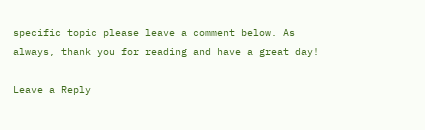specific topic please leave a comment below. As always, thank you for reading and have a great day!

Leave a Reply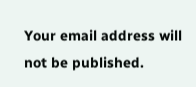Your email address will not be published.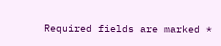Required fields are marked *